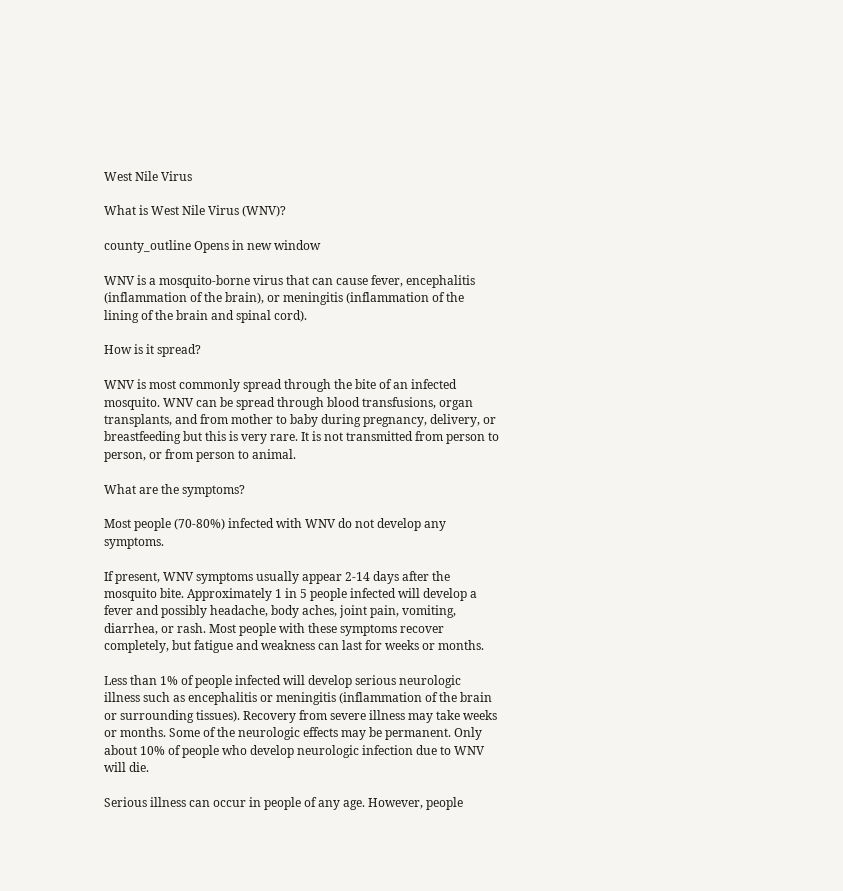West Nile Virus

What is West Nile Virus (WNV)?

county_outline Opens in new window

WNV is a mosquito-borne virus that can cause fever, encephalitis (inflammation of the brain), or meningitis (inflammation of the lining of the brain and spinal cord).

How is it spread?

WNV is most commonly spread through the bite of an infected mosquito. WNV can be spread through blood transfusions, organ transplants, and from mother to baby during pregnancy, delivery, or breastfeeding but this is very rare. It is not transmitted from person to person, or from person to animal.

What are the symptoms?

Most people (70-80%) infected with WNV do not develop any symptoms.

If present, WNV symptoms usually appear 2-14 days after the mosquito bite. Approximately 1 in 5 people infected will develop a fever and possibly headache, body aches, joint pain, vomiting, diarrhea, or rash. Most people with these symptoms recover completely, but fatigue and weakness can last for weeks or months.

Less than 1% of people infected will develop serious neurologic illness such as encephalitis or meningitis (inflammation of the brain or surrounding tissues). Recovery from severe illness may take weeks or months. Some of the neurologic effects may be permanent. Only about 10% of people who develop neurologic infection due to WNV will die.

Serious illness can occur in people of any age. However, people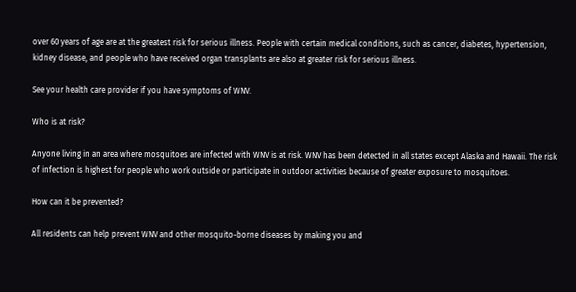over 60 years of age are at the greatest risk for serious illness. People with certain medical conditions, such as cancer, diabetes, hypertension, kidney disease, and people who have received organ transplants are also at greater risk for serious illness.

See your health care provider if you have symptoms of WNV.

Who is at risk?

Anyone living in an area where mosquitoes are infected with WNV is at risk. WNV has been detected in all states except Alaska and Hawaii. The risk of infection is highest for people who work outside or participate in outdoor activities because of greater exposure to mosquitoes.

How can it be prevented?

All residents can help prevent WNV and other mosquito-borne diseases by making you and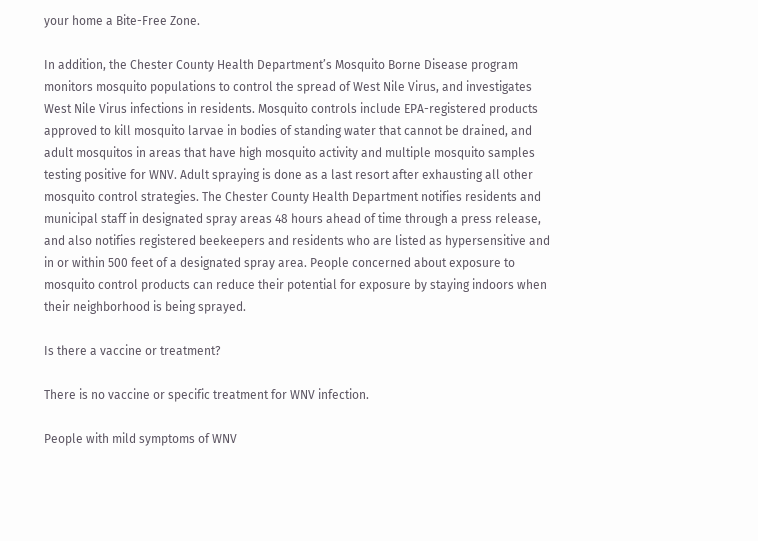your home a Bite-Free Zone.

In addition, the Chester County Health Department’s Mosquito Borne Disease program monitors mosquito populations to control the spread of West Nile Virus, and investigates West Nile Virus infections in residents. Mosquito controls include EPA-registered products approved to kill mosquito larvae in bodies of standing water that cannot be drained, and adult mosquitos in areas that have high mosquito activity and multiple mosquito samples testing positive for WNV. Adult spraying is done as a last resort after exhausting all other mosquito control strategies. The Chester County Health Department notifies residents and municipal staff in designated spray areas 48 hours ahead of time through a press release, and also notifies registered beekeepers and residents who are listed as hypersensitive and in or within 500 feet of a designated spray area. People concerned about exposure to mosquito control products can reduce their potential for exposure by staying indoors when their neighborhood is being sprayed.

Is there a vaccine or treatment?

There is no vaccine or specific treatment for WNV infection.

People with mild symptoms of WNV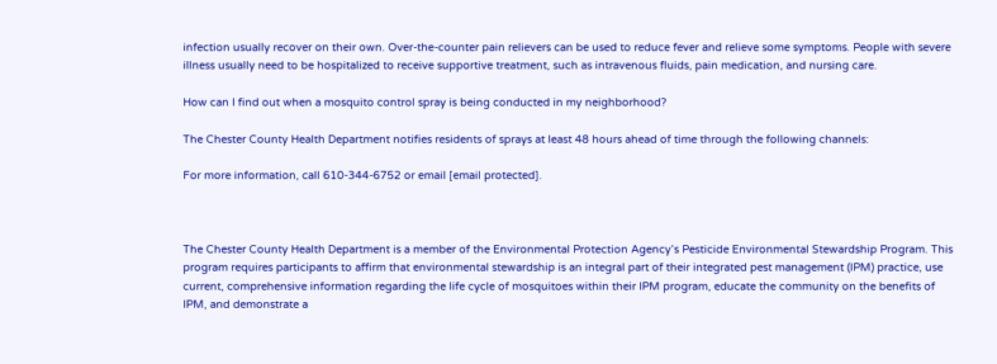infection usually recover on their own. Over-the-counter pain relievers can be used to reduce fever and relieve some symptoms. People with severe illness usually need to be hospitalized to receive supportive treatment, such as intravenous fluids, pain medication, and nursing care.

How can I find out when a mosquito control spray is being conducted in my neighborhood?

The Chester County Health Department notifies residents of sprays at least 48 hours ahead of time through the following channels:

For more information, call 610-344-6752 or email [email protected].



The Chester County Health Department is a member of the Environmental Protection Agency’s Pesticide Environmental Stewardship Program. This program requires participants to affirm that environmental stewardship is an integral part of their integrated pest management (IPM) practice, use current, comprehensive information regarding the life cycle of mosquitoes within their IPM program, educate the community on the benefits of IPM, and demonstrate a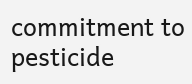commitment to pesticide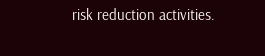risk reduction activities.